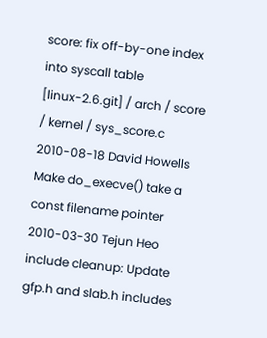score: fix off-by-one index into syscall table
[linux-2.6.git] / arch / score / kernel / sys_score.c
2010-08-18 David Howells Make do_execve() take a const filename pointer
2010-03-30 Tejun Heo include cleanup: Update gfp.h and slab.h includes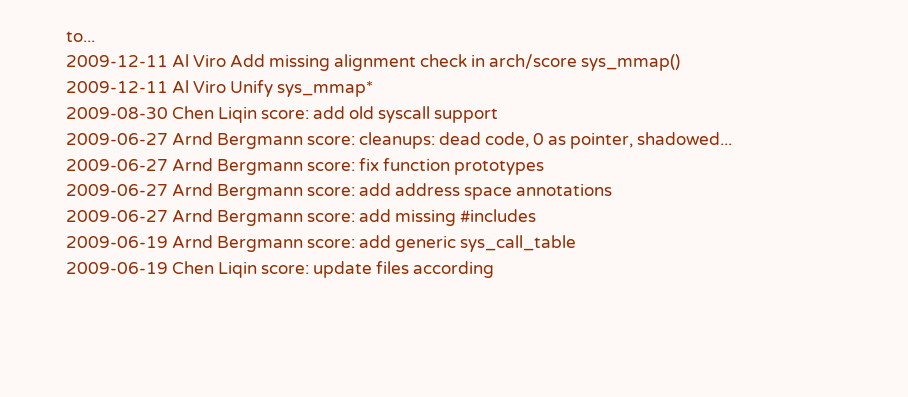to...
2009-12-11 Al Viro Add missing alignment check in arch/score sys_mmap()
2009-12-11 Al Viro Unify sys_mmap*
2009-08-30 Chen Liqin score: add old syscall support
2009-06-27 Arnd Bergmann score: cleanups: dead code, 0 as pointer, shadowed...
2009-06-27 Arnd Bergmann score: fix function prototypes
2009-06-27 Arnd Bergmann score: add address space annotations
2009-06-27 Arnd Bergmann score: add missing #includes
2009-06-19 Arnd Bergmann score: add generic sys_call_table
2009-06-19 Chen Liqin score: update files according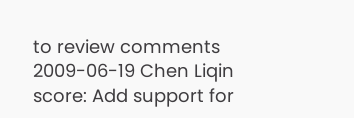to review comments
2009-06-19 Chen Liqin score: Add support for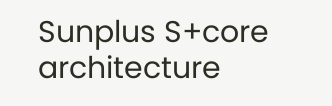Sunplus S+core architecture